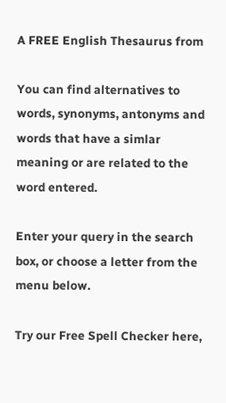A FREE English Thesaurus from

You can find alternatives to words, synonyms, antonyms and words that have a simlar meaning or are related to the word entered.

Enter your query in the search box, or choose a letter from the menu below.

Try our Free Spell Checker here,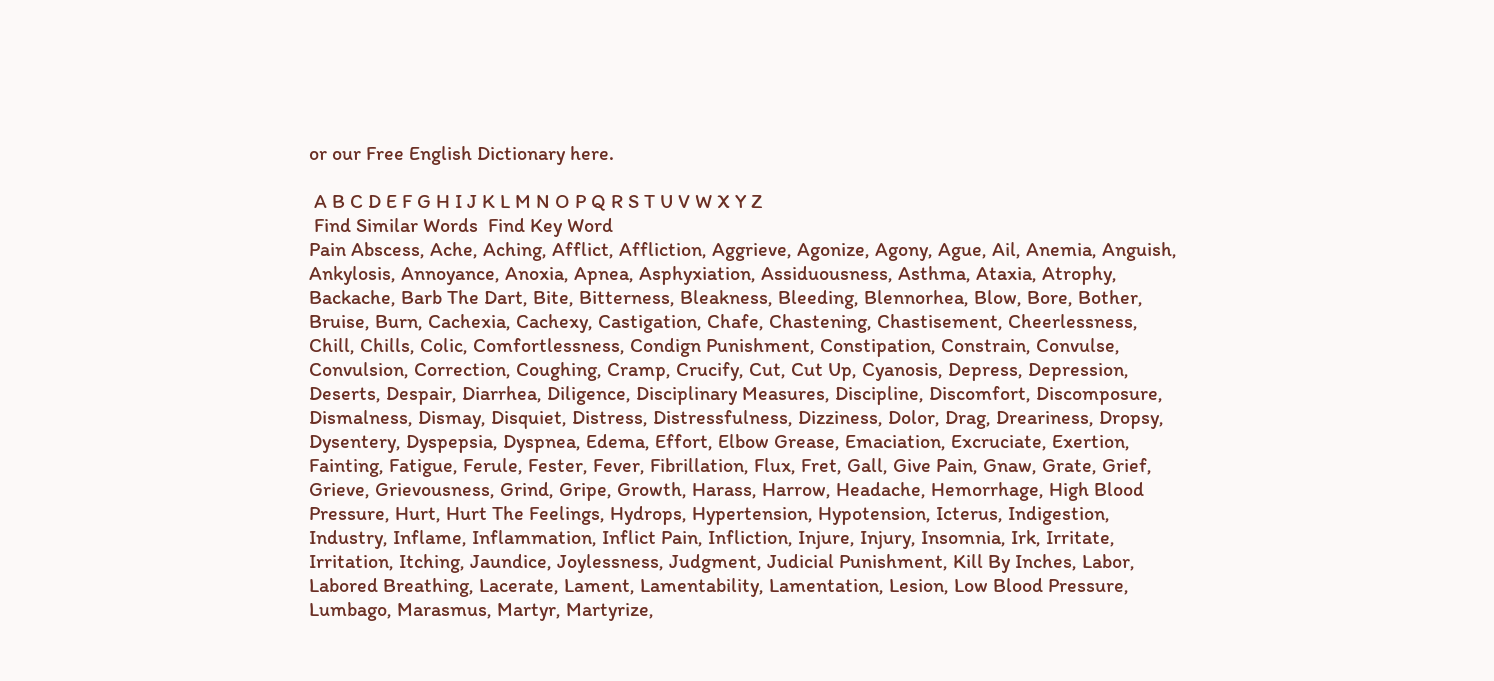or our Free English Dictionary here.

 A B C D E F G H I J K L M N O P Q R S T U V W X Y Z
 Find Similar Words  Find Key Word
Pain Abscess, Ache, Aching, Afflict, Affliction, Aggrieve, Agonize, Agony, Ague, Ail, Anemia, Anguish, Ankylosis, Annoyance, Anoxia, Apnea, Asphyxiation, Assiduousness, Asthma, Ataxia, Atrophy, Backache, Barb The Dart, Bite, Bitterness, Bleakness, Bleeding, Blennorhea, Blow, Bore, Bother, Bruise, Burn, Cachexia, Cachexy, Castigation, Chafe, Chastening, Chastisement, Cheerlessness, Chill, Chills, Colic, Comfortlessness, Condign Punishment, Constipation, Constrain, Convulse, Convulsion, Correction, Coughing, Cramp, Crucify, Cut, Cut Up, Cyanosis, Depress, Depression, Deserts, Despair, Diarrhea, Diligence, Disciplinary Measures, Discipline, Discomfort, Discomposure, Dismalness, Dismay, Disquiet, Distress, Distressfulness, Dizziness, Dolor, Drag, Dreariness, Dropsy, Dysentery, Dyspepsia, Dyspnea, Edema, Effort, Elbow Grease, Emaciation, Excruciate, Exertion, Fainting, Fatigue, Ferule, Fester, Fever, Fibrillation, Flux, Fret, Gall, Give Pain, Gnaw, Grate, Grief, Grieve, Grievousness, Grind, Gripe, Growth, Harass, Harrow, Headache, Hemorrhage, High Blood Pressure, Hurt, Hurt The Feelings, Hydrops, Hypertension, Hypotension, Icterus, Indigestion, Industry, Inflame, Inflammation, Inflict Pain, Infliction, Injure, Injury, Insomnia, Irk, Irritate, Irritation, Itching, Jaundice, Joylessness, Judgment, Judicial Punishment, Kill By Inches, Labor, Labored Breathing, Lacerate, Lament, Lamentability, Lamentation, Lesion, Low Blood Pressure, Lumbago, Marasmus, Martyr, Martyrize,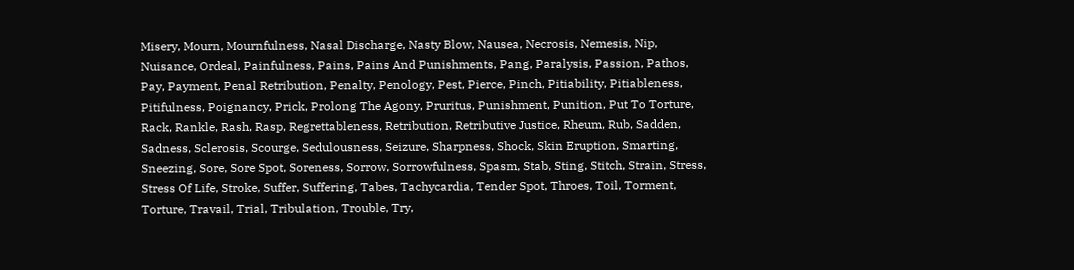Misery, Mourn, Mournfulness, Nasal Discharge, Nasty Blow, Nausea, Necrosis, Nemesis, Nip, Nuisance, Ordeal, Painfulness, Pains, Pains And Punishments, Pang, Paralysis, Passion, Pathos, Pay, Payment, Penal Retribution, Penalty, Penology, Pest, Pierce, Pinch, Pitiability, Pitiableness, Pitifulness, Poignancy, Prick, Prolong The Agony, Pruritus, Punishment, Punition, Put To Torture, Rack, Rankle, Rash, Rasp, Regrettableness, Retribution, Retributive Justice, Rheum, Rub, Sadden, Sadness, Sclerosis, Scourge, Sedulousness, Seizure, Sharpness, Shock, Skin Eruption, Smarting, Sneezing, Sore, Sore Spot, Soreness, Sorrow, Sorrowfulness, Spasm, Stab, Sting, Stitch, Strain, Stress, Stress Of Life, Stroke, Suffer, Suffering, Tabes, Tachycardia, Tender Spot, Throes, Toil, Torment, Torture, Travail, Trial, Tribulation, Trouble, Try,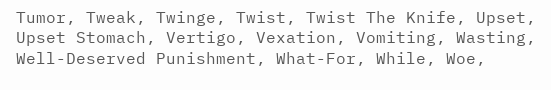Tumor, Tweak, Twinge, Twist, Twist The Knife, Upset, Upset Stomach, Vertigo, Vexation, Vomiting, Wasting, Well-Deserved Punishment, What-For, While, Woe,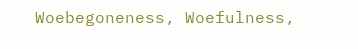Woebegoneness, Woefulness,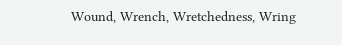Wound, Wrench, Wretchedness, Wring